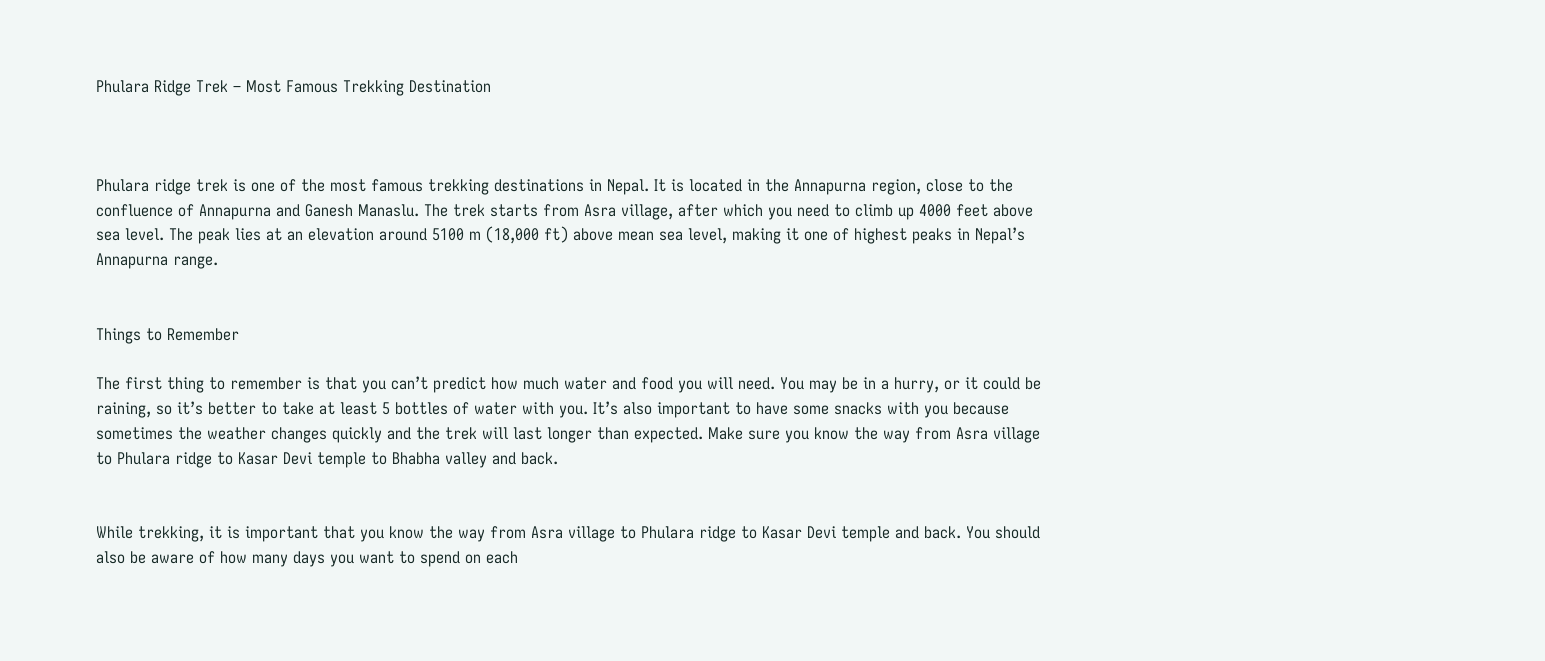Phulara Ridge Trek – Most Famous Trekking Destination



Phulara ridge trek is one of the most famous trekking destinations in Nepal. It is located in the Annapurna region, close to the confluence of Annapurna and Ganesh Manaslu. The trek starts from Asra village, after which you need to climb up 4000 feet above sea level. The peak lies at an elevation around 5100 m (18,000 ft) above mean sea level, making it one of highest peaks in Nepal’s Annapurna range.


Things to Remember

The first thing to remember is that you can’t predict how much water and food you will need. You may be in a hurry, or it could be raining, so it’s better to take at least 5 bottles of water with you. It’s also important to have some snacks with you because sometimes the weather changes quickly and the trek will last longer than expected. Make sure you know the way from Asra village to Phulara ridge to Kasar Devi temple to Bhabha valley and back.


While trekking, it is important that you know the way from Asra village to Phulara ridge to Kasar Devi temple and back. You should also be aware of how many days you want to spend on each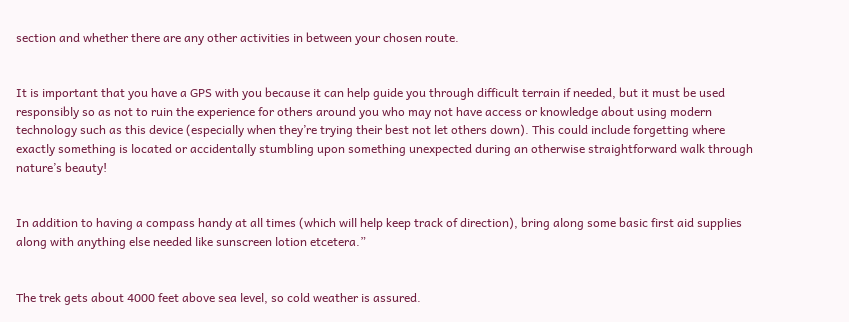section and whether there are any other activities in between your chosen route.


It is important that you have a GPS with you because it can help guide you through difficult terrain if needed, but it must be used responsibly so as not to ruin the experience for others around you who may not have access or knowledge about using modern technology such as this device (especially when they’re trying their best not let others down). This could include forgetting where exactly something is located or accidentally stumbling upon something unexpected during an otherwise straightforward walk through nature’s beauty!


In addition to having a compass handy at all times (which will help keep track of direction), bring along some basic first aid supplies along with anything else needed like sunscreen lotion etcetera.”


The trek gets about 4000 feet above sea level, so cold weather is assured.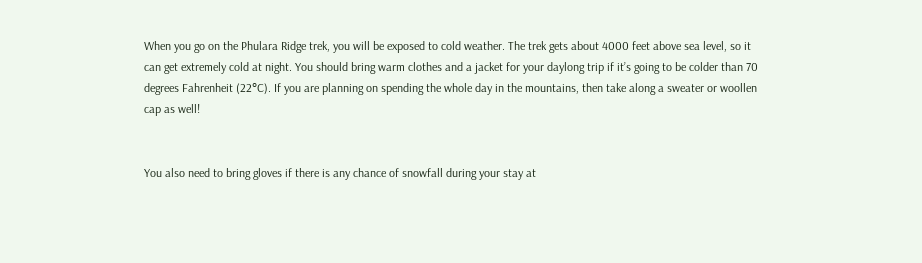When you go on the Phulara Ridge trek, you will be exposed to cold weather. The trek gets about 4000 feet above sea level, so it can get extremely cold at night. You should bring warm clothes and a jacket for your daylong trip if it’s going to be colder than 70 degrees Fahrenheit (22°C). If you are planning on spending the whole day in the mountains, then take along a sweater or woollen cap as well!


You also need to bring gloves if there is any chance of snowfall during your stay at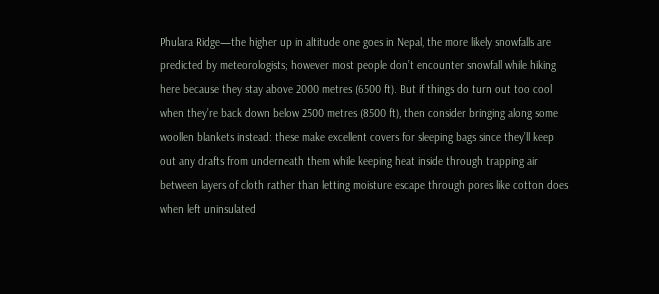Phulara Ridge—the higher up in altitude one goes in Nepal, the more likely snowfalls are predicted by meteorologists; however most people don’t encounter snowfall while hiking here because they stay above 2000 metres (6500 ft). But if things do turn out too cool when they’re back down below 2500 metres (8500 ft), then consider bringing along some woollen blankets instead: these make excellent covers for sleeping bags since they’ll keep out any drafts from underneath them while keeping heat inside through trapping air between layers of cloth rather than letting moisture escape through pores like cotton does when left uninsulated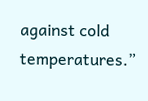against cold temperatures.”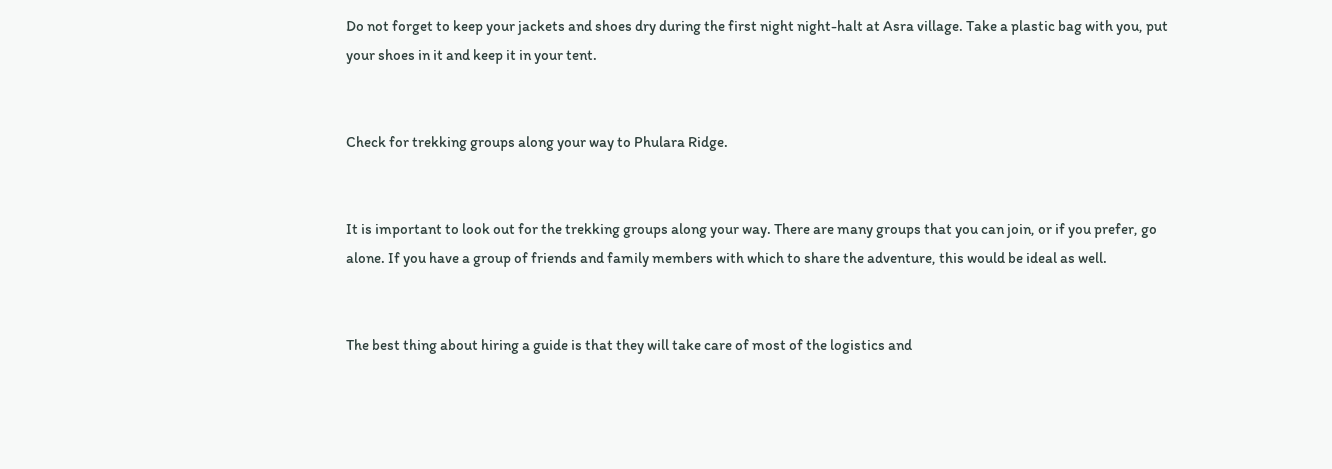Do not forget to keep your jackets and shoes dry during the first night night-halt at Asra village. Take a plastic bag with you, put your shoes in it and keep it in your tent.


Check for trekking groups along your way to Phulara Ridge.


It is important to look out for the trekking groups along your way. There are many groups that you can join, or if you prefer, go alone. If you have a group of friends and family members with which to share the adventure, this would be ideal as well.


The best thing about hiring a guide is that they will take care of most of the logistics and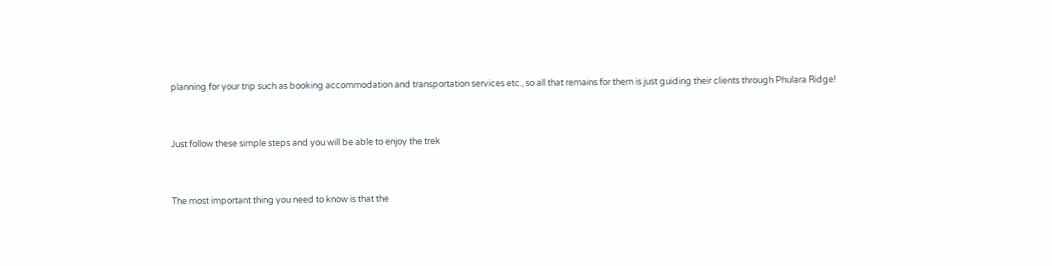planning for your trip such as booking accommodation and transportation services etc., so all that remains for them is just guiding their clients through Phulara Ridge!


Just follow these simple steps and you will be able to enjoy the trek


The most important thing you need to know is that the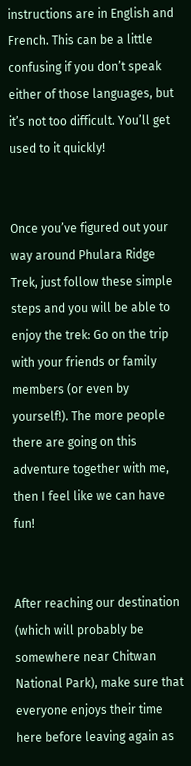instructions are in English and French. This can be a little confusing if you don’t speak either of those languages, but it’s not too difficult. You’ll get used to it quickly!


Once you’ve figured out your way around Phulara Ridge Trek, just follow these simple steps and you will be able to enjoy the trek: Go on the trip with your friends or family members (or even by yourself!). The more people there are going on this adventure together with me, then I feel like we can have fun!


After reaching our destination (which will probably be somewhere near Chitwan National Park), make sure that everyone enjoys their time here before leaving again as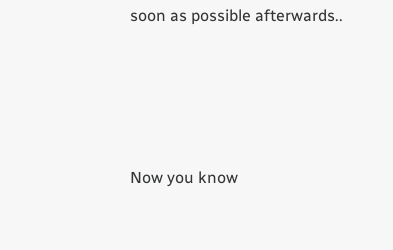soon as possible afterwards..




Now you know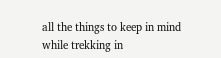all the things to keep in mind while trekking in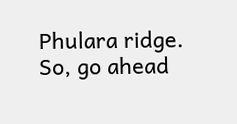Phulara ridge. So, go ahead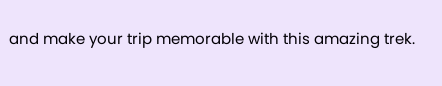and make your trip memorable with this amazing trek.